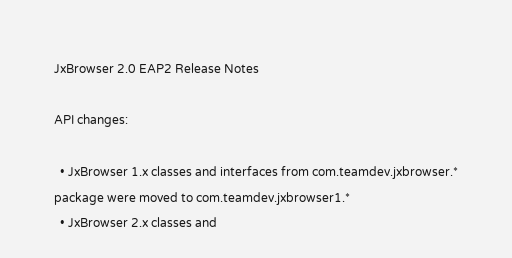JxBrowser 2.0 EAP2 Release Notes

API changes:

  • JxBrowser 1.x classes and interfaces from com.teamdev.jxbrowser.* package were moved to com.teamdev.jxbrowser1.*
  • JxBrowser 2.x classes and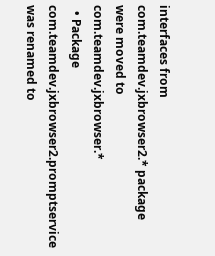interfaces from com.teamdev.jxbrowser2.* package were moved to com.teamdev.jxbrowser.*
  • Package com.teamdev.jxbrowser2.promptservice was renamed to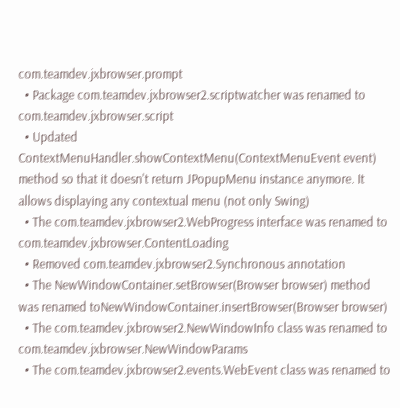com.teamdev.jxbrowser.prompt
  • Package com.teamdev.jxbrowser2.scriptwatcher was renamed to com.teamdev.jxbrowser.script
  • Updated ContextMenuHandler.showContextMenu(ContextMenuEvent event) method so that it doesn't return JPopupMenu instance anymore. It allows displaying any contextual menu (not only Swing)
  • The com.teamdev.jxbrowser2.WebProgress interface was renamed to com.teamdev.jxbrowser.ContentLoading
  • Removed com.teamdev.jxbrowser2.Synchronous annotation
  • The NewWindowContainer.setBrowser(Browser browser) method was renamed toNewWindowContainer.insertBrowser(Browser browser)
  • The com.teamdev.jxbrowser2.NewWindowInfo class was renamed to com.teamdev.jxbrowser.NewWindowParams
  • The com.teamdev.jxbrowser2.events.WebEvent class was renamed to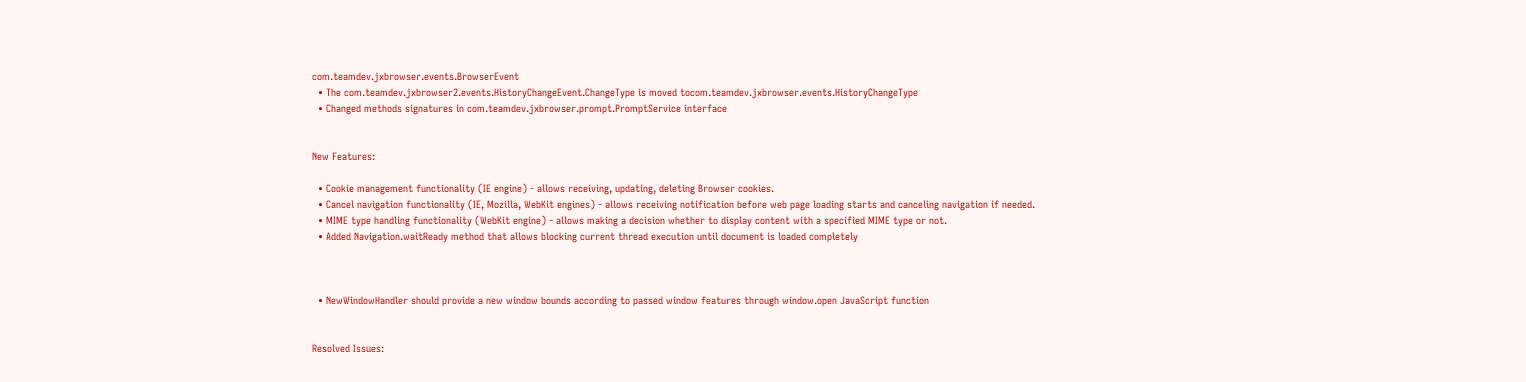com.teamdev.jxbrowser.events.BrowserEvent
  • The com.teamdev.jxbrowser2.events.HistoryChangeEvent.ChangeType is moved tocom.teamdev.jxbrowser.events.HistoryChangeType
  • Changed methods signatures in com.teamdev.jxbrowser.prompt.PromptService interface


New Features:

  • Cookie management functionality (IE engine) - allows receiving, updating, deleting Browser cookies.
  • Cancel navigation functionality (IE, Mozilla, WebKit engines) - allows receiving notification before web page loading starts and canceling navigation if needed.
  • MIME type handling functionality (WebKit engine) - allows making a decision whether to display content with a specified MIME type or not.
  • Added Navigation.waitReady method that allows blocking current thread execution until document is loaded completely



  • NewWindowHandler should provide a new window bounds according to passed window features through window.open JavaScript function


Resolved Issues: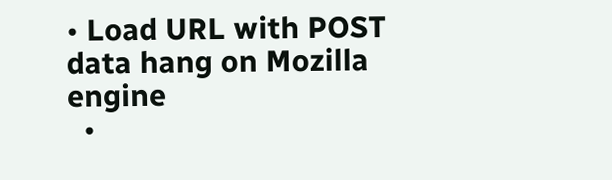• Load URL with POST data hang on Mozilla engine
  •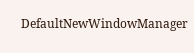DefaultNewWindowManager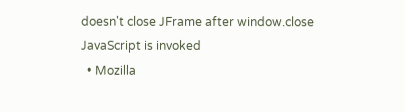doesn't close JFrame after window.close JavaScript is invoked
  • Mozilla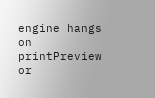engine hangs on printPreview or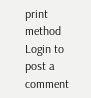print method
Login to post a comment